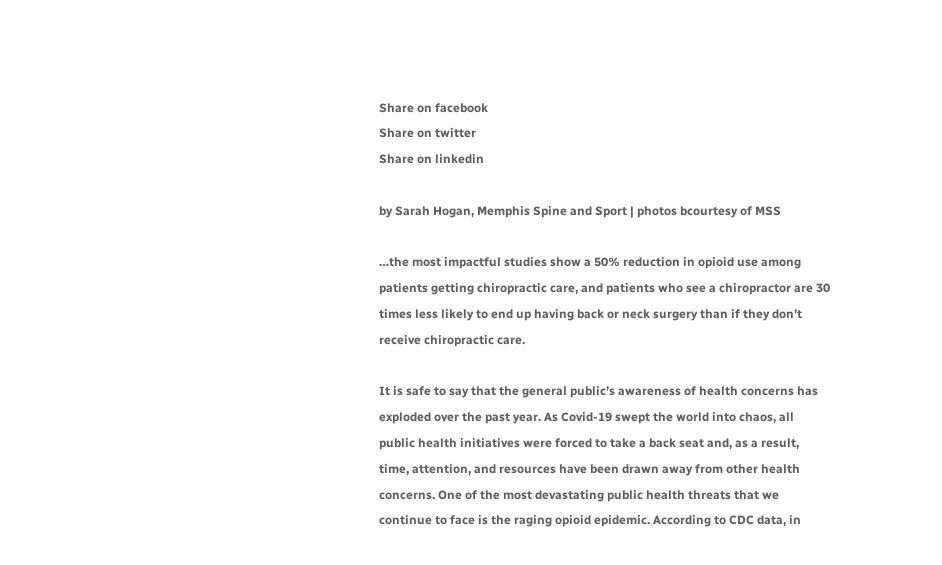Share on facebook
Share on twitter
Share on linkedin

by Sarah Hogan, Memphis Spine and Sport | photos bcourtesy of MSS

…the most impactful studies show a 50% reduction in opioid use among patients getting chiropractic care, and patients who see a chiropractor are 30 times less likely to end up having back or neck surgery than if they don’t receive chiropractic care.

It is safe to say that the general public’s awareness of health concerns has exploded over the past year. As Covid-19 swept the world into chaos, all public health initiatives were forced to take a back seat and, as a result, time, attention, and resources have been drawn away from other health concerns. One of the most devastating public health threats that we continue to face is the raging opioid epidemic. According to CDC data, in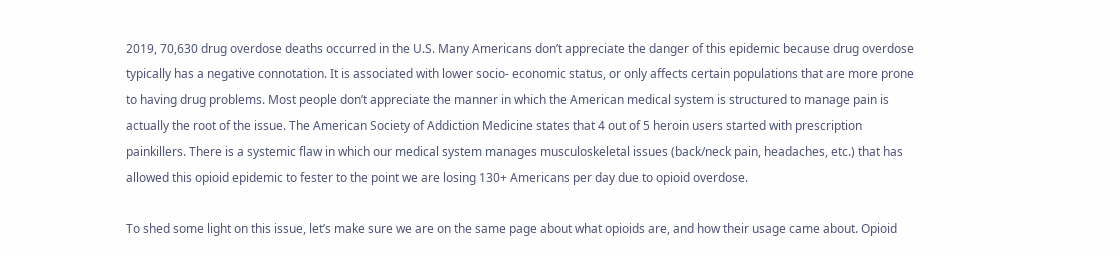2019, 70,630 drug overdose deaths occurred in the U.S. Many Americans don’t appreciate the danger of this epidemic because drug overdose typically has a negative connotation. It is associated with lower socio- economic status, or only affects certain populations that are more prone to having drug problems. Most people don’t appreciate the manner in which the American medical system is structured to manage pain is actually the root of the issue. The American Society of Addiction Medicine states that 4 out of 5 heroin users started with prescription painkillers. There is a systemic flaw in which our medical system manages musculoskeletal issues (back/neck pain, headaches, etc.) that has allowed this opioid epidemic to fester to the point we are losing 130+ Americans per day due to opioid overdose.

To shed some light on this issue, let’s make sure we are on the same page about what opioids are, and how their usage came about. Opioid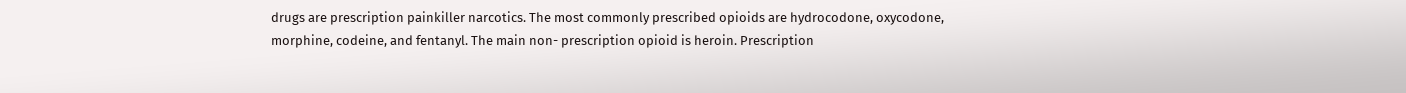drugs are prescription painkiller narcotics. The most commonly prescribed opioids are hydrocodone, oxycodone, morphine, codeine, and fentanyl. The main non- prescription opioid is heroin. Prescription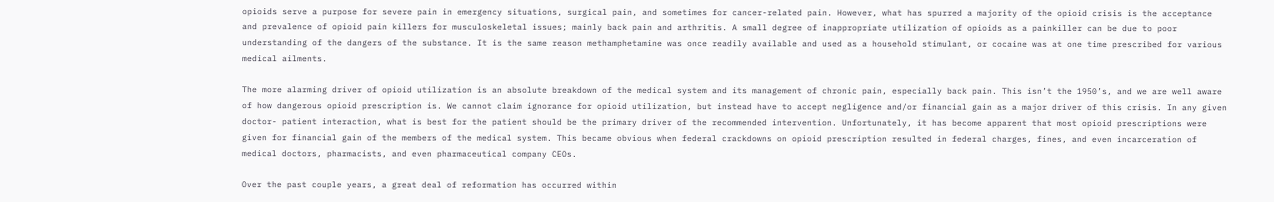opioids serve a purpose for severe pain in emergency situations, surgical pain, and sometimes for cancer-related pain. However, what has spurred a majority of the opioid crisis is the acceptance and prevalence of opioid pain killers for musculoskeletal issues; mainly back pain and arthritis. A small degree of inappropriate utilization of opioids as a painkiller can be due to poor understanding of the dangers of the substance. It is the same reason methamphetamine was once readily available and used as a household stimulant, or cocaine was at one time prescribed for various medical ailments.

The more alarming driver of opioid utilization is an absolute breakdown of the medical system and its management of chronic pain, especially back pain. This isn’t the 1950’s, and we are well aware of how dangerous opioid prescription is. We cannot claim ignorance for opioid utilization, but instead have to accept negligence and/or financial gain as a major driver of this crisis. In any given doctor- patient interaction, what is best for the patient should be the primary driver of the recommended intervention. Unfortunately, it has become apparent that most opioid prescriptions were given for financial gain of the members of the medical system. This became obvious when federal crackdowns on opioid prescription resulted in federal charges, fines, and even incarceration of medical doctors, pharmacists, and even pharmaceutical company CEOs.

Over the past couple years, a great deal of reformation has occurred within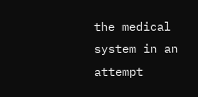the medical system in an attempt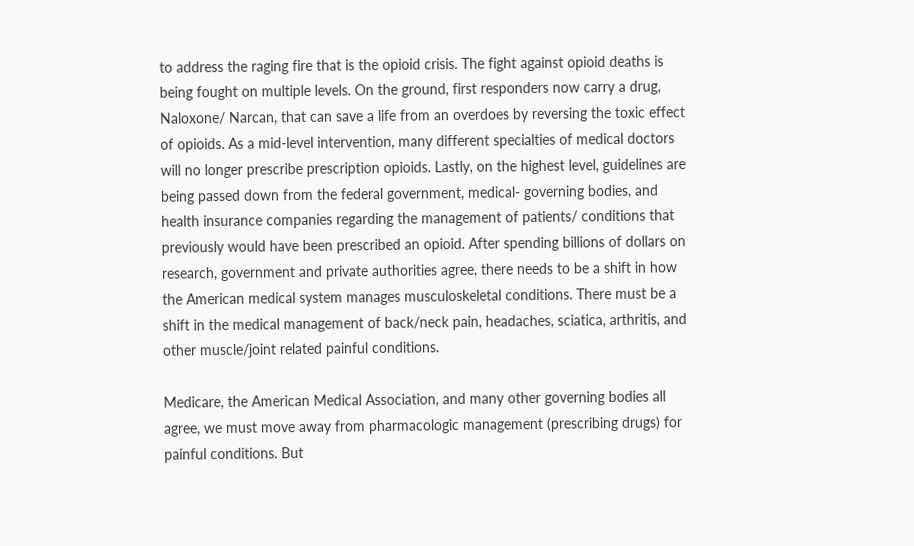to address the raging fire that is the opioid crisis. The fight against opioid deaths is being fought on multiple levels. On the ground, first responders now carry a drug, Naloxone/ Narcan, that can save a life from an overdoes by reversing the toxic effect of opioids. As a mid-level intervention, many different specialties of medical doctors will no longer prescribe prescription opioids. Lastly, on the highest level, guidelines are being passed down from the federal government, medical- governing bodies, and health insurance companies regarding the management of patients/ conditions that previously would have been prescribed an opioid. After spending billions of dollars on research, government and private authorities agree, there needs to be a shift in how the American medical system manages musculoskeletal conditions. There must be a shift in the medical management of back/neck pain, headaches, sciatica, arthritis, and other muscle/joint related painful conditions.

Medicare, the American Medical Association, and many other governing bodies all agree, we must move away from pharmacologic management (prescribing drugs) for painful conditions. But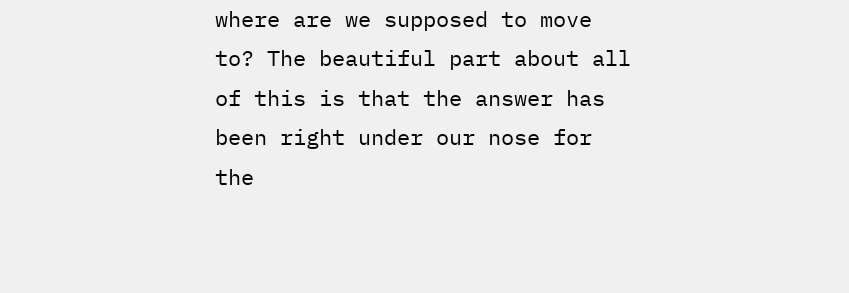where are we supposed to move to? The beautiful part about all of this is that the answer has been right under our nose for the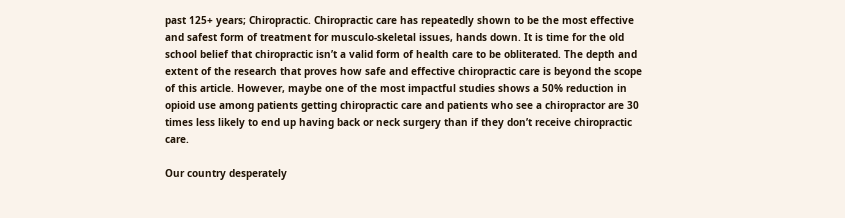past 125+ years; Chiropractic. Chiropractic care has repeatedly shown to be the most effective and safest form of treatment for musculo-skeletal issues, hands down. It is time for the old school belief that chiropractic isn’t a valid form of health care to be obliterated. The depth and extent of the research that proves how safe and effective chiropractic care is beyond the scope of this article. However, maybe one of the most impactful studies shows a 50% reduction in opioid use among patients getting chiropractic care and patients who see a chiropractor are 30 times less likely to end up having back or neck surgery than if they don’t receive chiropractic care.

Our country desperately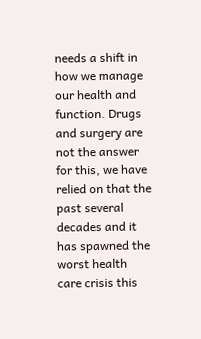needs a shift in how we manage our health and function. Drugs and surgery are not the answer for this, we have relied on that the past several decades and it has spawned the worst health care crisis this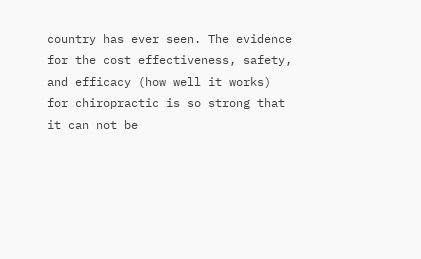country has ever seen. The evidence for the cost effectiveness, safety, and efficacy (how well it works) for chiropractic is so strong that it can not be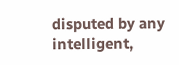disputed by any intelligent,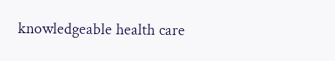knowledgeable health care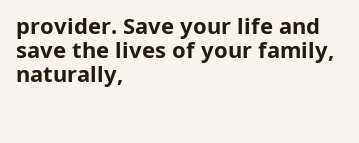provider. Save your life and save the lives of your family, naturally,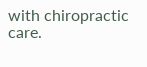with chiropractic care.